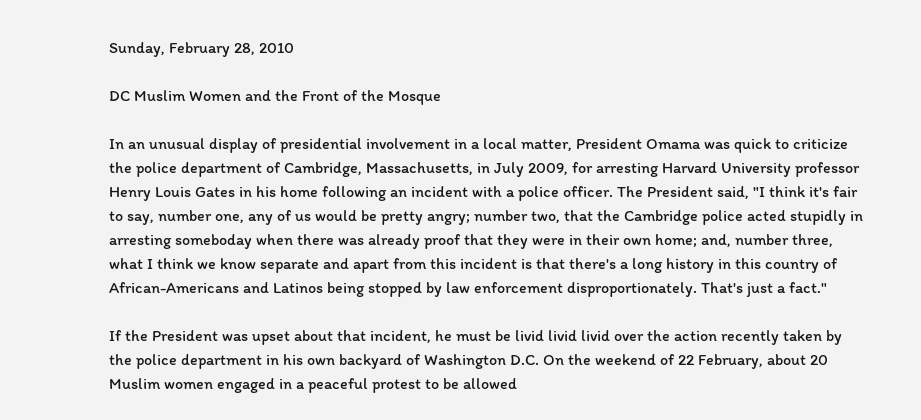Sunday, February 28, 2010

DC Muslim Women and the Front of the Mosque

In an unusual display of presidential involvement in a local matter, President Omama was quick to criticize the police department of Cambridge, Massachusetts, in July 2009, for arresting Harvard University professor Henry Louis Gates in his home following an incident with a police officer. The President said, "I think it's fair to say, number one, any of us would be pretty angry; number two, that the Cambridge police acted stupidly in arresting someboday when there was already proof that they were in their own home; and, number three, what I think we know separate and apart from this incident is that there's a long history in this country of African-Americans and Latinos being stopped by law enforcement disproportionately. That's just a fact."

If the President was upset about that incident, he must be livid livid livid over the action recently taken by the police department in his own backyard of Washington D.C. On the weekend of 22 February, about 20 Muslim women engaged in a peaceful protest to be allowed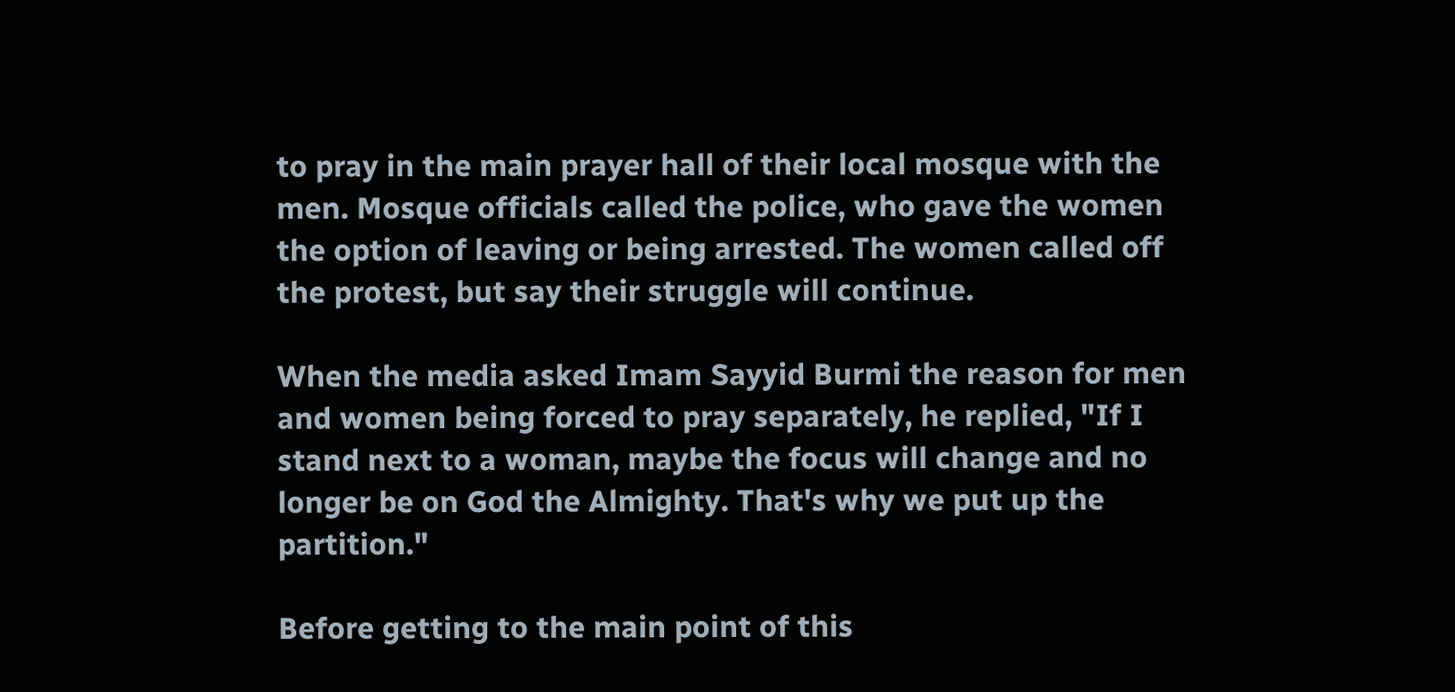to pray in the main prayer hall of their local mosque with the men. Mosque officials called the police, who gave the women the option of leaving or being arrested. The women called off the protest, but say their struggle will continue.

When the media asked Imam Sayyid Burmi the reason for men and women being forced to pray separately, he replied, "If I stand next to a woman, maybe the focus will change and no longer be on God the Almighty. That's why we put up the partition."

Before getting to the main point of this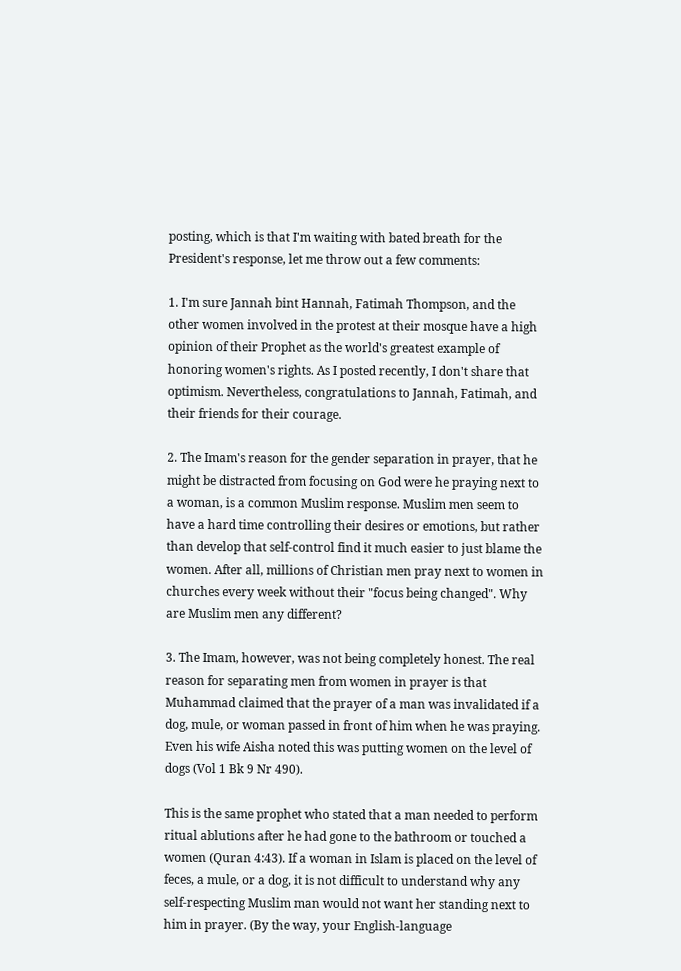posting, which is that I'm waiting with bated breath for the President's response, let me throw out a few comments:

1. I'm sure Jannah bint Hannah, Fatimah Thompson, and the other women involved in the protest at their mosque have a high opinion of their Prophet as the world's greatest example of honoring women's rights. As I posted recently, I don't share that optimism. Nevertheless, congratulations to Jannah, Fatimah, and their friends for their courage.

2. The Imam's reason for the gender separation in prayer, that he might be distracted from focusing on God were he praying next to a woman, is a common Muslim response. Muslim men seem to have a hard time controlling their desires or emotions, but rather than develop that self-control find it much easier to just blame the women. After all, millions of Christian men pray next to women in churches every week without their "focus being changed". Why are Muslim men any different?

3. The Imam, however, was not being completely honest. The real reason for separating men from women in prayer is that Muhammad claimed that the prayer of a man was invalidated if a dog, mule, or woman passed in front of him when he was praying. Even his wife Aisha noted this was putting women on the level of dogs (Vol 1 Bk 9 Nr 490).

This is the same prophet who stated that a man needed to perform ritual ablutions after he had gone to the bathroom or touched a women (Quran 4:43). If a woman in Islam is placed on the level of feces, a mule, or a dog, it is not difficult to understand why any self-respecting Muslim man would not want her standing next to him in prayer. (By the way, your English-language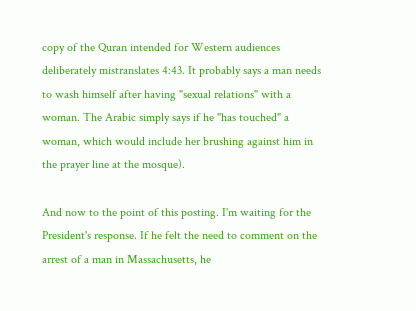copy of the Quran intended for Western audiences deliberately mistranslates 4:43. It probably says a man needs to wash himself after having "sexual relations" with a woman. The Arabic simply says if he "has touched" a woman, which would include her brushing against him in the prayer line at the mosque).

And now to the point of this posting. I'm waiting for the President's response. If he felt the need to comment on the arrest of a man in Massachusetts, he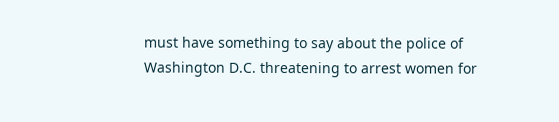must have something to say about the police of Washington D.C. threatening to arrest women for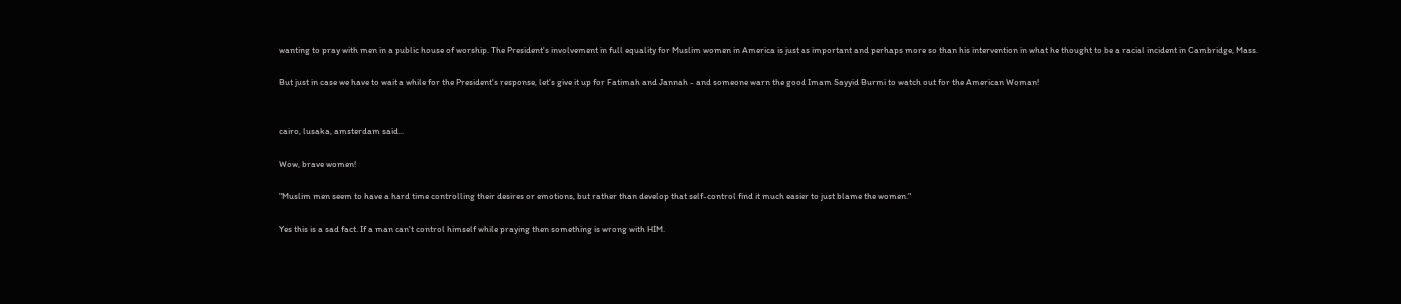wanting to pray with men in a public house of worship. The President's involvement in full equality for Muslim women in America is just as important and perhaps more so than his intervention in what he thought to be a racial incident in Cambridge, Mass.

But just in case we have to wait a while for the President's response, let's give it up for Fatimah and Jannah - and someone warn the good Imam Sayyid Burmi to watch out for the American Woman!


cairo, lusaka, amsterdam said...

Wow, brave women!

"Muslim men seem to have a hard time controlling their desires or emotions, but rather than develop that self-control find it much easier to just blame the women."

Yes this is a sad fact. If a man can't control himself while praying then something is wrong with HIM.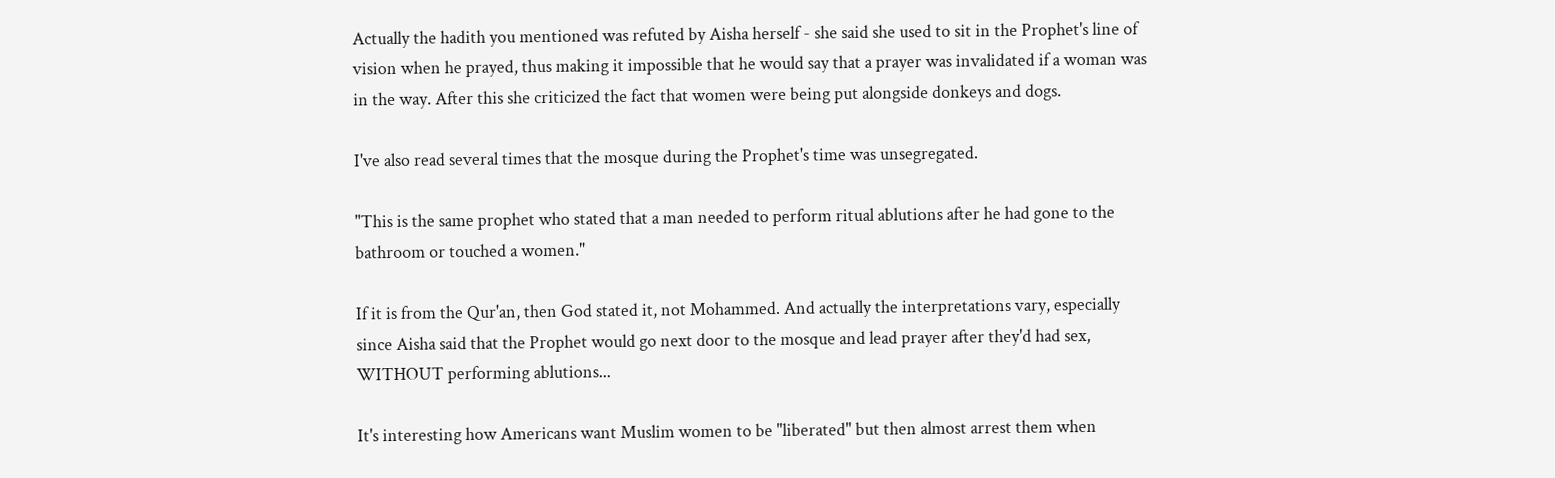Actually the hadith you mentioned was refuted by Aisha herself - she said she used to sit in the Prophet's line of vision when he prayed, thus making it impossible that he would say that a prayer was invalidated if a woman was in the way. After this she criticized the fact that women were being put alongside donkeys and dogs.

I've also read several times that the mosque during the Prophet's time was unsegregated.

"This is the same prophet who stated that a man needed to perform ritual ablutions after he had gone to the bathroom or touched a women."

If it is from the Qur'an, then God stated it, not Mohammed. And actually the interpretations vary, especially since Aisha said that the Prophet would go next door to the mosque and lead prayer after they'd had sex, WITHOUT performing ablutions...

It's interesting how Americans want Muslim women to be "liberated" but then almost arrest them when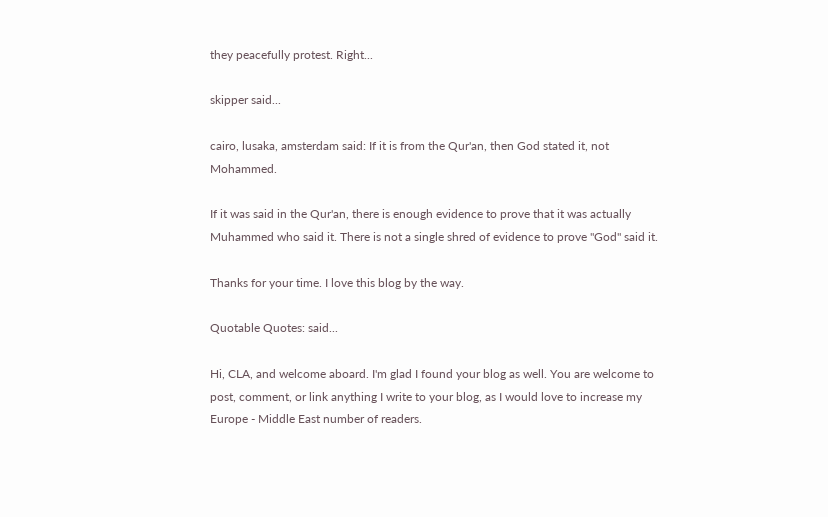they peacefully protest. Right...

skipper said...

cairo, lusaka, amsterdam said: If it is from the Qur'an, then God stated it, not Mohammed.

If it was said in the Qur'an, there is enough evidence to prove that it was actually Muhammed who said it. There is not a single shred of evidence to prove "God" said it.

Thanks for your time. I love this blog by the way.

Quotable Quotes: said...

Hi, CLA, and welcome aboard. I'm glad I found your blog as well. You are welcome to post, comment, or link anything I write to your blog, as I would love to increase my Europe - Middle East number of readers.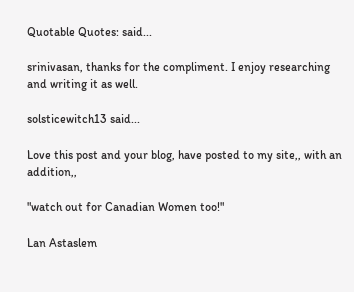Quotable Quotes: said...

srinivasan, thanks for the compliment. I enjoy researching and writing it as well.

solsticewitch13 said...

Love this post and your blog, have posted to my site,, with an addition,,

"watch out for Canadian Women too!"

Lan Astaslem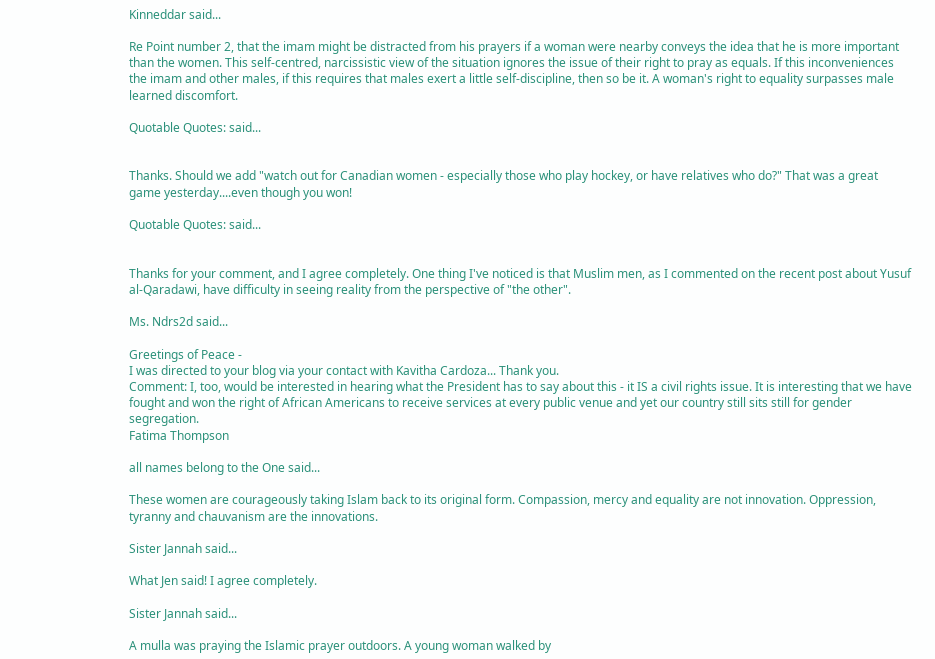Kinneddar said...

Re Point number 2, that the imam might be distracted from his prayers if a woman were nearby conveys the idea that he is more important than the women. This self-centred, narcissistic view of the situation ignores the issue of their right to pray as equals. If this inconveniences the imam and other males, if this requires that males exert a little self-discipline, then so be it. A woman's right to equality surpasses male learned discomfort.

Quotable Quotes: said...


Thanks. Should we add "watch out for Canadian women - especially those who play hockey, or have relatives who do?" That was a great game yesterday....even though you won!

Quotable Quotes: said...


Thanks for your comment, and I agree completely. One thing I've noticed is that Muslim men, as I commented on the recent post about Yusuf al-Qaradawi, have difficulty in seeing reality from the perspective of "the other".

Ms. Ndrs2d said...

Greetings of Peace -
I was directed to your blog via your contact with Kavitha Cardoza... Thank you.
Comment: I, too, would be interested in hearing what the President has to say about this - it IS a civil rights issue. It is interesting that we have fought and won the right of African Americans to receive services at every public venue and yet our country still sits still for gender segregation.
Fatima Thompson

all names belong to the One said...

These women are courageously taking Islam back to its original form. Compassion, mercy and equality are not innovation. Oppression, tyranny and chauvanism are the innovations.

Sister Jannah said...

What Jen said! I agree completely.

Sister Jannah said...

A mulla was praying the Islamic prayer outdoors. A young woman walked by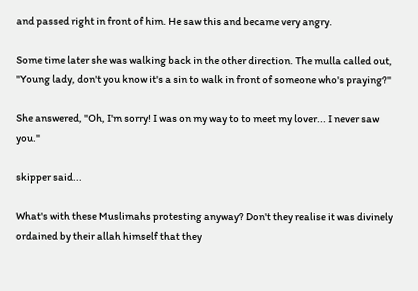and passed right in front of him. He saw this and became very angry.

Some time later she was walking back in the other direction. The mulla called out, "Young lady, don't you know it's a sin to walk in front of someone who's praying?"

She answered, "Oh, I'm sorry! I was on my way to to meet my lover... I never saw you."

skipper said...

What's with these Muslimahs protesting anyway? Don't they realise it was divinely ordained by their allah himself that they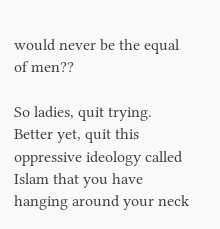would never be the equal of men??

So ladies, quit trying. Better yet, quit this oppressive ideology called Islam that you have hanging around your neck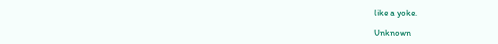like a yoke.

Unknown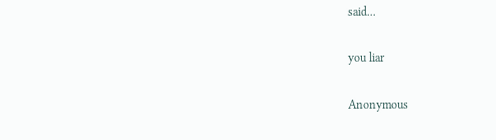said...

you liar

Anonymous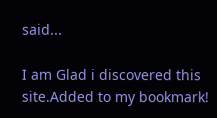said...

I am Glad i discovered this site.Added to my bookmark!